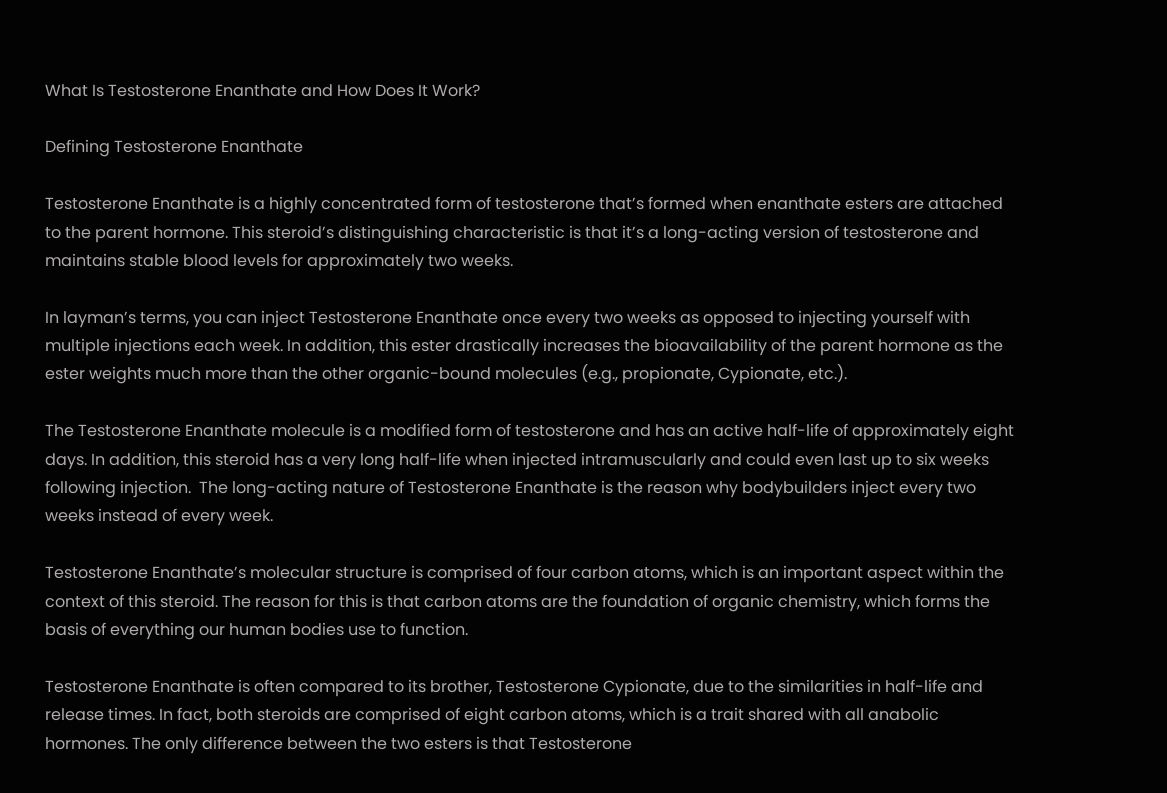What Is Testosterone Enanthate and How Does It Work?

Defining Testosterone Enanthate

Testosterone Enanthate is a highly concentrated form of testosterone that’s formed when enanthate esters are attached to the parent hormone. This steroid’s distinguishing characteristic is that it’s a long-acting version of testosterone and maintains stable blood levels for approximately two weeks.

In layman’s terms, you can inject Testosterone Enanthate once every two weeks as opposed to injecting yourself with multiple injections each week. In addition, this ester drastically increases the bioavailability of the parent hormone as the ester weights much more than the other organic-bound molecules (e.g., propionate, Cypionate, etc.).

The Testosterone Enanthate molecule is a modified form of testosterone and has an active half-life of approximately eight days. In addition, this steroid has a very long half-life when injected intramuscularly and could even last up to six weeks following injection.  The long-acting nature of Testosterone Enanthate is the reason why bodybuilders inject every two weeks instead of every week.

Testosterone Enanthate’s molecular structure is comprised of four carbon atoms, which is an important aspect within the context of this steroid. The reason for this is that carbon atoms are the foundation of organic chemistry, which forms the basis of everything our human bodies use to function.

Testosterone Enanthate is often compared to its brother, Testosterone Cypionate, due to the similarities in half-life and release times. In fact, both steroids are comprised of eight carbon atoms, which is a trait shared with all anabolic hormones. The only difference between the two esters is that Testosterone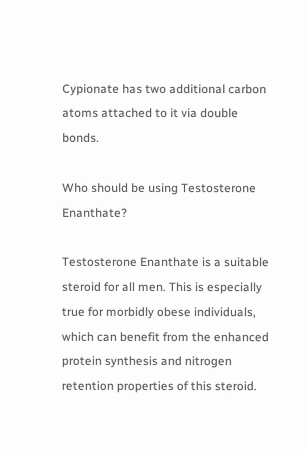Cypionate has two additional carbon atoms attached to it via double bonds.

Who should be using Testosterone Enanthate?

Testosterone Enanthate is a suitable steroid for all men. This is especially true for morbidly obese individuals, which can benefit from the enhanced protein synthesis and nitrogen retention properties of this steroid.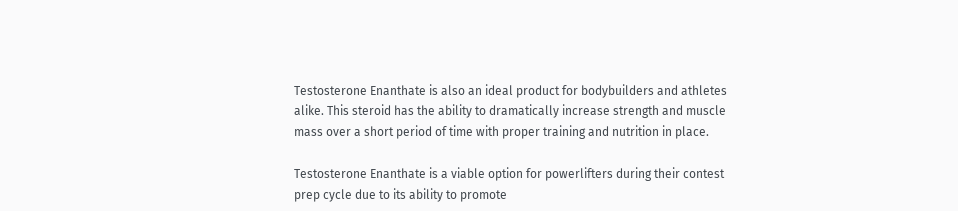Testosterone Enanthate is also an ideal product for bodybuilders and athletes alike. This steroid has the ability to dramatically increase strength and muscle mass over a short period of time with proper training and nutrition in place.

Testosterone Enanthate is a viable option for powerlifters during their contest prep cycle due to its ability to promote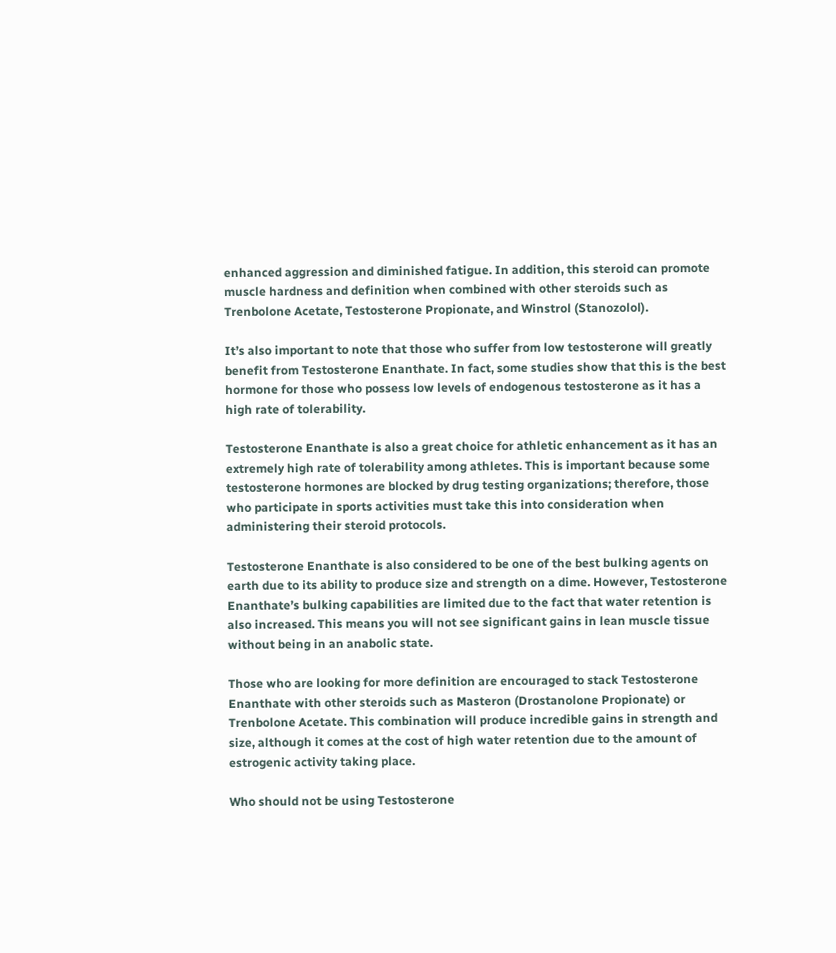enhanced aggression and diminished fatigue. In addition, this steroid can promote muscle hardness and definition when combined with other steroids such as Trenbolone Acetate, Testosterone Propionate, and Winstrol (Stanozolol).

It’s also important to note that those who suffer from low testosterone will greatly benefit from Testosterone Enanthate. In fact, some studies show that this is the best hormone for those who possess low levels of endogenous testosterone as it has a high rate of tolerability.

Testosterone Enanthate is also a great choice for athletic enhancement as it has an extremely high rate of tolerability among athletes. This is important because some testosterone hormones are blocked by drug testing organizations; therefore, those who participate in sports activities must take this into consideration when administering their steroid protocols.

Testosterone Enanthate is also considered to be one of the best bulking agents on earth due to its ability to produce size and strength on a dime. However, Testosterone Enanthate’s bulking capabilities are limited due to the fact that water retention is also increased. This means you will not see significant gains in lean muscle tissue without being in an anabolic state.

Those who are looking for more definition are encouraged to stack Testosterone Enanthate with other steroids such as Masteron (Drostanolone Propionate) or Trenbolone Acetate. This combination will produce incredible gains in strength and size, although it comes at the cost of high water retention due to the amount of estrogenic activity taking place.

Who should not be using Testosterone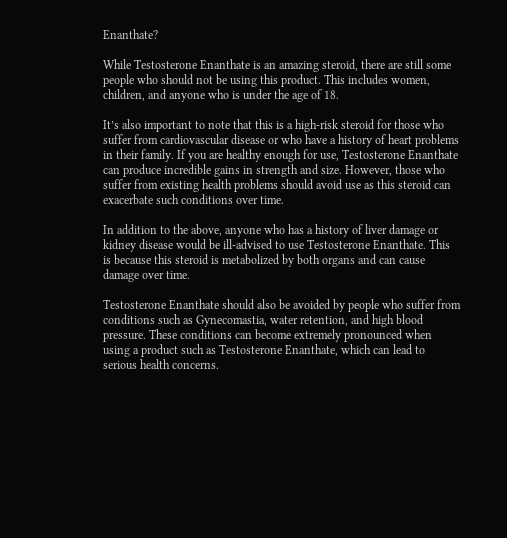Enanthate?

While Testosterone Enanthate is an amazing steroid, there are still some people who should not be using this product. This includes women, children, and anyone who is under the age of 18.

It’s also important to note that this is a high-risk steroid for those who suffer from cardiovascular disease or who have a history of heart problems in their family. If you are healthy enough for use, Testosterone Enanthate can produce incredible gains in strength and size. However, those who suffer from existing health problems should avoid use as this steroid can exacerbate such conditions over time.

In addition to the above, anyone who has a history of liver damage or kidney disease would be ill-advised to use Testosterone Enanthate. This is because this steroid is metabolized by both organs and can cause damage over time.

Testosterone Enanthate should also be avoided by people who suffer from conditions such as Gynecomastia, water retention, and high blood pressure. These conditions can become extremely pronounced when using a product such as Testosterone Enanthate, which can lead to serious health concerns.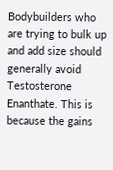Bodybuilders who are trying to bulk up and add size should generally avoid Testosterone Enanthate. This is because the gains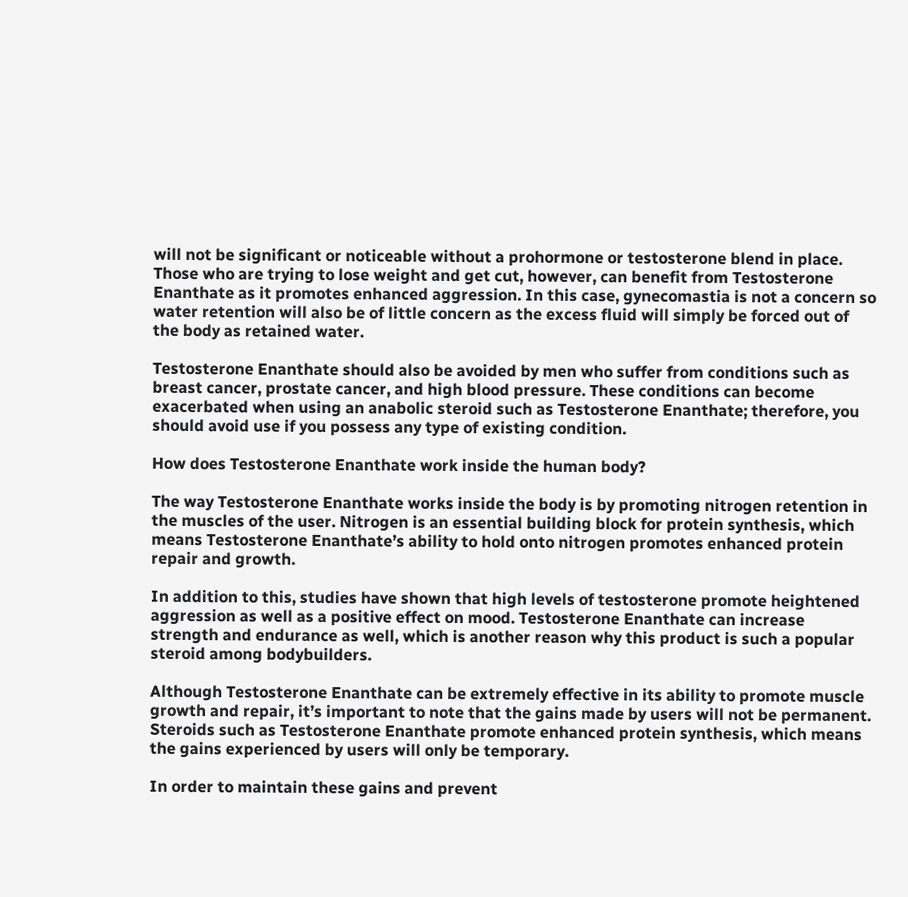will not be significant or noticeable without a prohormone or testosterone blend in place. Those who are trying to lose weight and get cut, however, can benefit from Testosterone Enanthate as it promotes enhanced aggression. In this case, gynecomastia is not a concern so water retention will also be of little concern as the excess fluid will simply be forced out of the body as retained water.

Testosterone Enanthate should also be avoided by men who suffer from conditions such as breast cancer, prostate cancer, and high blood pressure. These conditions can become exacerbated when using an anabolic steroid such as Testosterone Enanthate; therefore, you should avoid use if you possess any type of existing condition.

How does Testosterone Enanthate work inside the human body?

The way Testosterone Enanthate works inside the body is by promoting nitrogen retention in the muscles of the user. Nitrogen is an essential building block for protein synthesis, which means Testosterone Enanthate’s ability to hold onto nitrogen promotes enhanced protein repair and growth.

In addition to this, studies have shown that high levels of testosterone promote heightened aggression as well as a positive effect on mood. Testosterone Enanthate can increase strength and endurance as well, which is another reason why this product is such a popular steroid among bodybuilders.

Although Testosterone Enanthate can be extremely effective in its ability to promote muscle growth and repair, it’s important to note that the gains made by users will not be permanent. Steroids such as Testosterone Enanthate promote enhanced protein synthesis, which means the gains experienced by users will only be temporary.

In order to maintain these gains and prevent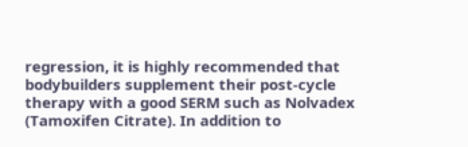regression, it is highly recommended that bodybuilders supplement their post-cycle therapy with a good SERM such as Nolvadex (Tamoxifen Citrate). In addition to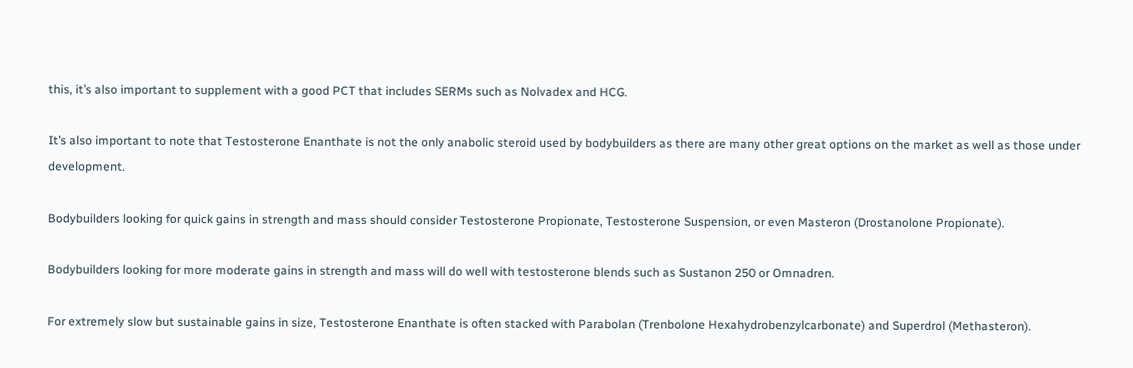this, it’s also important to supplement with a good PCT that includes SERMs such as Nolvadex and HCG.

It’s also important to note that Testosterone Enanthate is not the only anabolic steroid used by bodybuilders as there are many other great options on the market as well as those under development.

Bodybuilders looking for quick gains in strength and mass should consider Testosterone Propionate, Testosterone Suspension, or even Masteron (Drostanolone Propionate).

Bodybuilders looking for more moderate gains in strength and mass will do well with testosterone blends such as Sustanon 250 or Omnadren.

For extremely slow but sustainable gains in size, Testosterone Enanthate is often stacked with Parabolan (Trenbolone Hexahydrobenzylcarbonate) and Superdrol (Methasteron).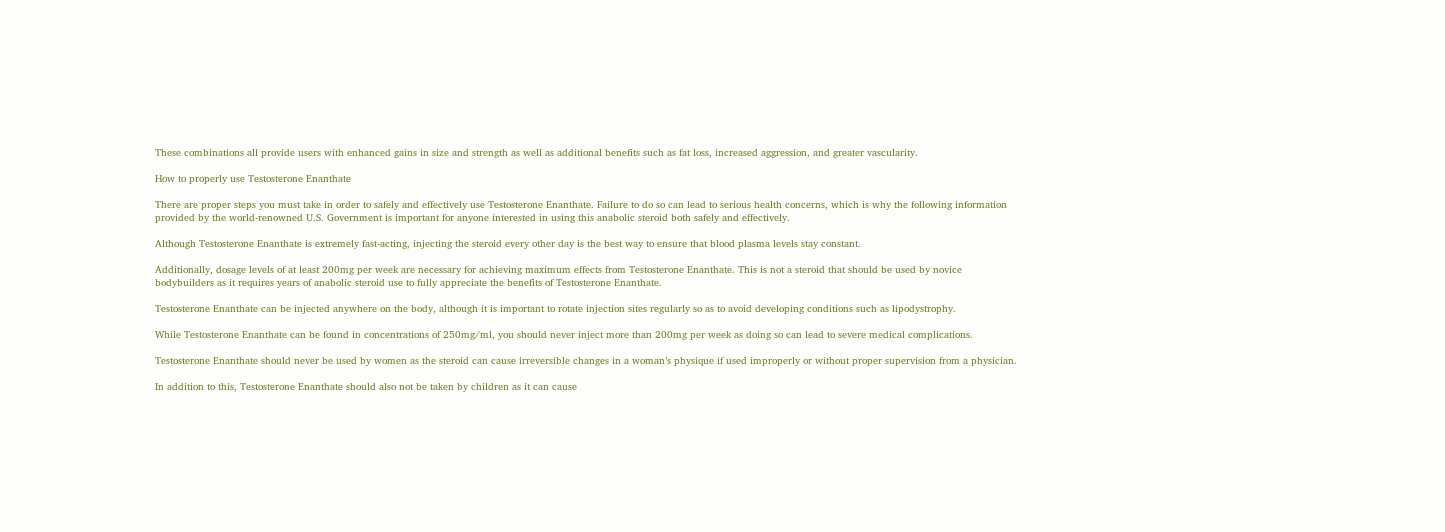These combinations all provide users with enhanced gains in size and strength as well as additional benefits such as fat loss, increased aggression, and greater vascularity.

How to properly use Testosterone Enanthate

There are proper steps you must take in order to safely and effectively use Testosterone Enanthate. Failure to do so can lead to serious health concerns, which is why the following information provided by the world-renowned U.S. Government is important for anyone interested in using this anabolic steroid both safely and effectively.

Although Testosterone Enanthate is extremely fast-acting, injecting the steroid every other day is the best way to ensure that blood plasma levels stay constant.

Additionally, dosage levels of at least 200mg per week are necessary for achieving maximum effects from Testosterone Enanthate. This is not a steroid that should be used by novice bodybuilders as it requires years of anabolic steroid use to fully appreciate the benefits of Testosterone Enanthate.

Testosterone Enanthate can be injected anywhere on the body, although it is important to rotate injection sites regularly so as to avoid developing conditions such as lipodystrophy.

While Testosterone Enanthate can be found in concentrations of 250mg/ml, you should never inject more than 200mg per week as doing so can lead to severe medical complications.

Testosterone Enanthate should never be used by women as the steroid can cause irreversible changes in a woman’s physique if used improperly or without proper supervision from a physician.

In addition to this, Testosterone Enanthate should also not be taken by children as it can cause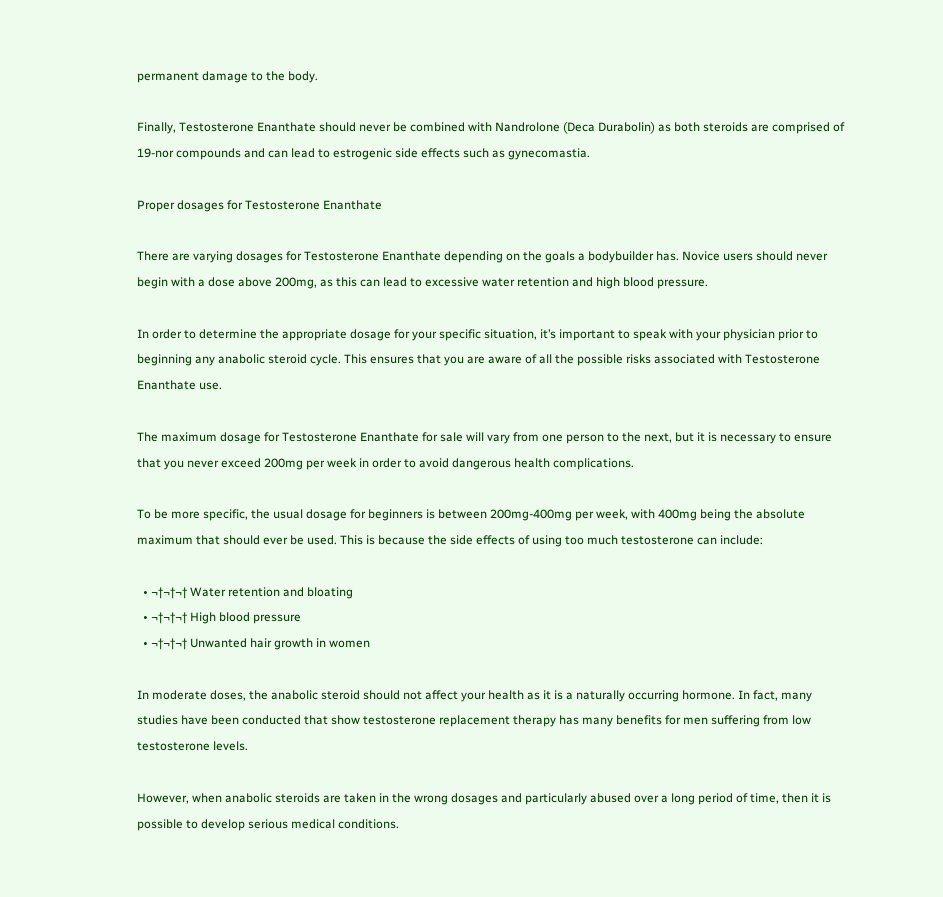permanent damage to the body.

Finally, Testosterone Enanthate should never be combined with Nandrolone (Deca Durabolin) as both steroids are comprised of 19-nor compounds and can lead to estrogenic side effects such as gynecomastia.

Proper dosages for Testosterone Enanthate

There are varying dosages for Testosterone Enanthate depending on the goals a bodybuilder has. Novice users should never begin with a dose above 200mg, as this can lead to excessive water retention and high blood pressure.

In order to determine the appropriate dosage for your specific situation, it’s important to speak with your physician prior to beginning any anabolic steroid cycle. This ensures that you are aware of all the possible risks associated with Testosterone Enanthate use.

The maximum dosage for Testosterone Enanthate for sale will vary from one person to the next, but it is necessary to ensure that you never exceed 200mg per week in order to avoid dangerous health complications.

To be more specific, the usual dosage for beginners is between 200mg-400mg per week, with 400mg being the absolute maximum that should ever be used. This is because the side effects of using too much testosterone can include:

  • ¬†¬†¬† Water retention and bloating
  • ¬†¬†¬† High blood pressure
  • ¬†¬†¬† Unwanted hair growth in women

In moderate doses, the anabolic steroid should not affect your health as it is a naturally occurring hormone. In fact, many studies have been conducted that show testosterone replacement therapy has many benefits for men suffering from low testosterone levels.

However, when anabolic steroids are taken in the wrong dosages and particularly abused over a long period of time, then it is possible to develop serious medical conditions.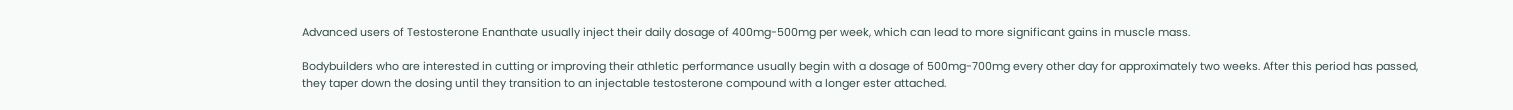Advanced users of Testosterone Enanthate usually inject their daily dosage of 400mg-500mg per week, which can lead to more significant gains in muscle mass.

Bodybuilders who are interested in cutting or improving their athletic performance usually begin with a dosage of 500mg-700mg every other day for approximately two weeks. After this period has passed, they taper down the dosing until they transition to an injectable testosterone compound with a longer ester attached.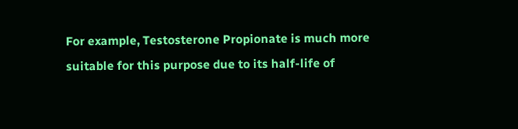For example, Testosterone Propionate is much more suitable for this purpose due to its half-life of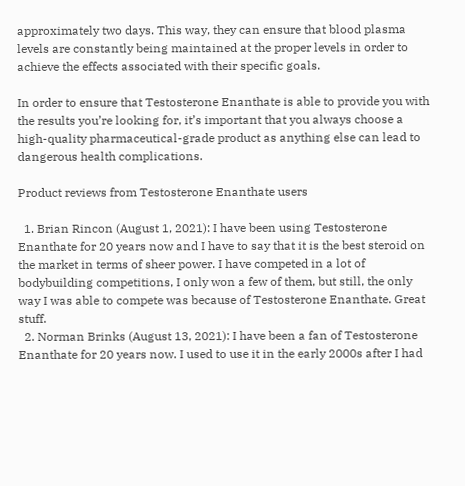approximately two days. This way, they can ensure that blood plasma levels are constantly being maintained at the proper levels in order to achieve the effects associated with their specific goals.

In order to ensure that Testosterone Enanthate is able to provide you with the results you’re looking for, it’s important that you always choose a high-quality pharmaceutical-grade product as anything else can lead to dangerous health complications.

Product reviews from Testosterone Enanthate users

  1. Brian Rincon (August 1, 2021): I have been using Testosterone Enanthate for 20 years now and I have to say that it is the best steroid on the market in terms of sheer power. I have competed in a lot of bodybuilding competitions, I only won a few of them, but still, the only way I was able to compete was because of Testosterone Enanthate. Great stuff.
  2. Norman Brinks (August 13, 2021): I have been a fan of Testosterone Enanthate for 20 years now. I used to use it in the early 2000s after I had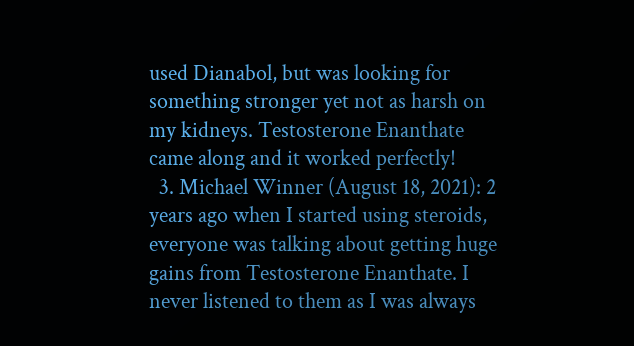used Dianabol, but was looking for something stronger yet not as harsh on my kidneys. Testosterone Enanthate came along and it worked perfectly!
  3. Michael Winner (August 18, 2021): 2 years ago when I started using steroids, everyone was talking about getting huge gains from Testosterone Enanthate. I never listened to them as I was always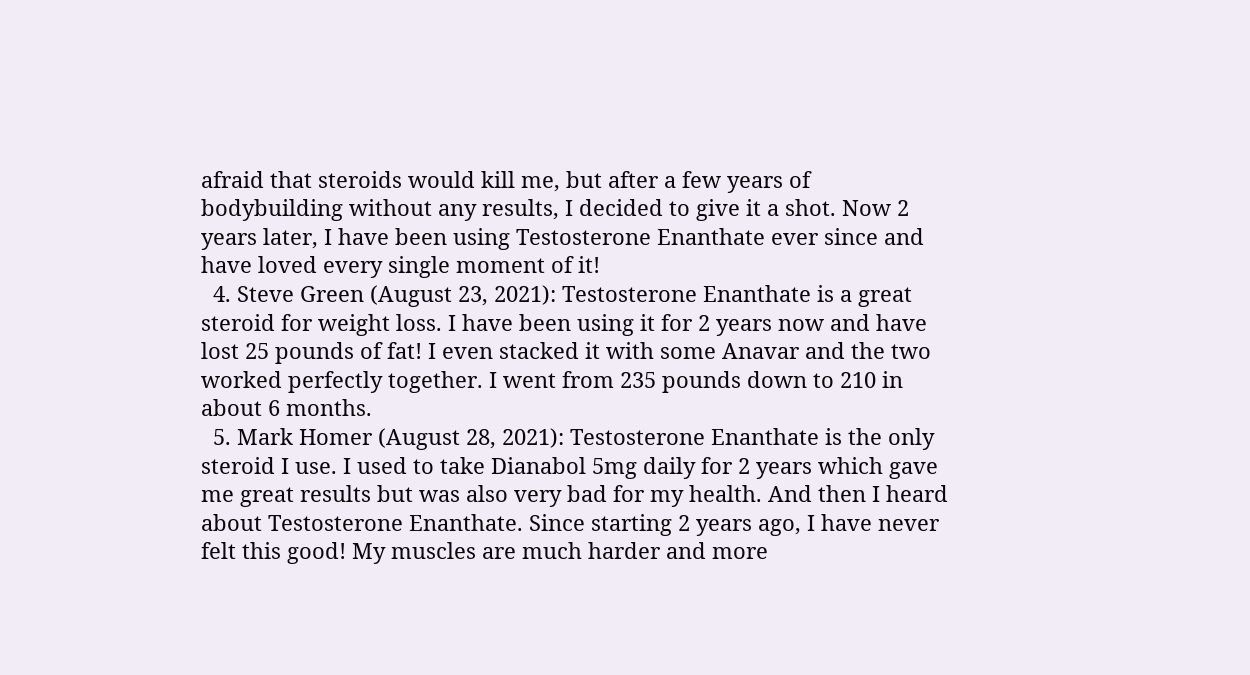afraid that steroids would kill me, but after a few years of bodybuilding without any results, I decided to give it a shot. Now 2 years later, I have been using Testosterone Enanthate ever since and have loved every single moment of it!
  4. Steve Green (August 23, 2021): Testosterone Enanthate is a great steroid for weight loss. I have been using it for 2 years now and have lost 25 pounds of fat! I even stacked it with some Anavar and the two worked perfectly together. I went from 235 pounds down to 210 in about 6 months.
  5. Mark Homer (August 28, 2021): Testosterone Enanthate is the only steroid I use. I used to take Dianabol 5mg daily for 2 years which gave me great results but was also very bad for my health. And then I heard about Testosterone Enanthate. Since starting 2 years ago, I have never felt this good! My muscles are much harder and more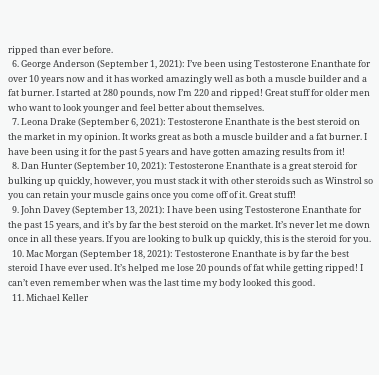ripped than ever before.
  6. George Anderson (September 1, 2021): I’ve been using Testosterone Enanthate for over 10 years now and it has worked amazingly well as both a muscle builder and a fat burner. I started at 280 pounds, now I’m 220 and ripped! Great stuff for older men who want to look younger and feel better about themselves.
  7. Leona Drake (September 6, 2021): Testosterone Enanthate is the best steroid on the market in my opinion. It works great as both a muscle builder and a fat burner. I have been using it for the past 5 years and have gotten amazing results from it!
  8. Dan Hunter (September 10, 2021): Testosterone Enanthate is a great steroid for bulking up quickly, however, you must stack it with other steroids such as Winstrol so you can retain your muscle gains once you come off of it. Great stuff!
  9. John Davey (September 13, 2021): I have been using Testosterone Enanthate for the past 15 years, and it’s by far the best steroid on the market. It’s never let me down once in all these years. If you are looking to bulk up quickly, this is the steroid for you.
  10. Mac Morgan (September 18, 2021): Testosterone Enanthate is by far the best steroid I have ever used. It’s helped me lose 20 pounds of fat while getting ripped! I can’t even remember when was the last time my body looked this good.
  11. Michael Keller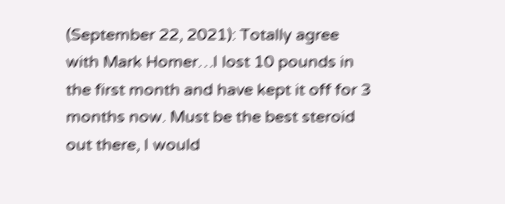(September 22, 2021): Totally agree with Mark Homer…I lost 10 pounds in the first month and have kept it off for 3 months now. Must be the best steroid out there, I would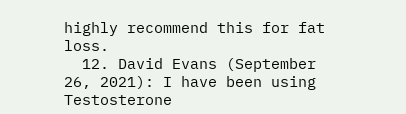highly recommend this for fat loss.
  12. David Evans (September 26, 2021): I have been using Testosterone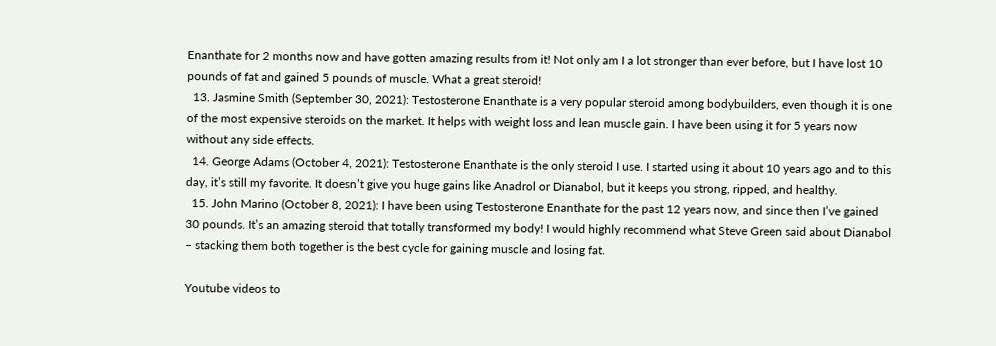Enanthate for 2 months now and have gotten amazing results from it! Not only am I a lot stronger than ever before, but I have lost 10 pounds of fat and gained 5 pounds of muscle. What a great steroid!
  13. Jasmine Smith (September 30, 2021): Testosterone Enanthate is a very popular steroid among bodybuilders, even though it is one of the most expensive steroids on the market. It helps with weight loss and lean muscle gain. I have been using it for 5 years now without any side effects.
  14. George Adams (October 4, 2021): Testosterone Enanthate is the only steroid I use. I started using it about 10 years ago and to this day, it’s still my favorite. It doesn’t give you huge gains like Anadrol or Dianabol, but it keeps you strong, ripped, and healthy.
  15. John Marino (October 8, 2021): I have been using Testosterone Enanthate for the past 12 years now, and since then I’ve gained 30 pounds. It’s an amazing steroid that totally transformed my body! I would highly recommend what Steve Green said about Dianabol – stacking them both together is the best cycle for gaining muscle and losing fat.

Youtube videos to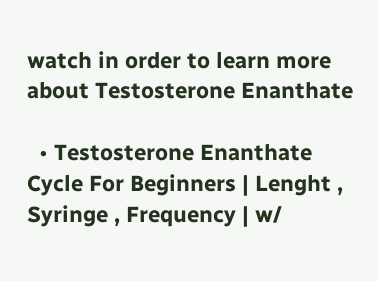watch in order to learn more about Testosterone Enanthate

  • Testosterone Enanthate Cycle For Beginners | Lenght , Syringe , Frequency | w/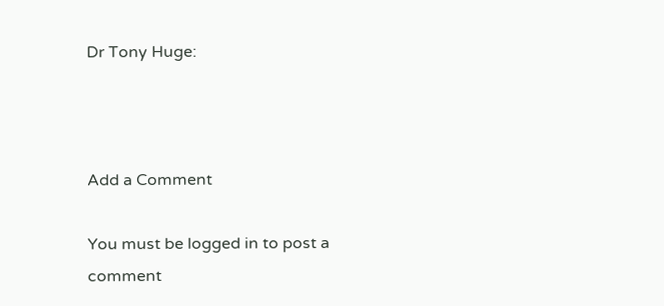Dr Tony Huge:



Add a Comment

You must be logged in to post a comment